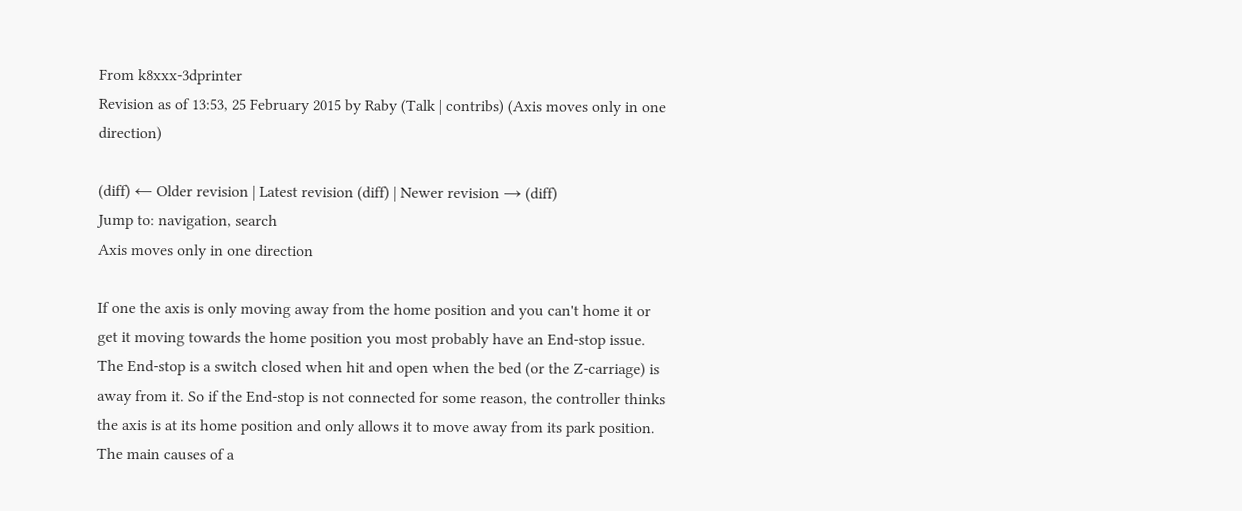From k8xxx-3dprinter
Revision as of 13:53, 25 February 2015 by Raby (Talk | contribs) (Axis moves only in one direction)

(diff) ← Older revision | Latest revision (diff) | Newer revision → (diff)
Jump to: navigation, search
Axis moves only in one direction

If one the axis is only moving away from the home position and you can't home it or get it moving towards the home position you most probably have an End-stop issue.
The End-stop is a switch closed when hit and open when the bed (or the Z-carriage) is away from it. So if the End-stop is not connected for some reason, the controller thinks the axis is at its home position and only allows it to move away from its park position.
The main causes of a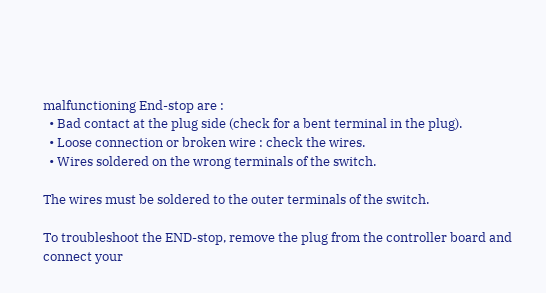malfunctioning End-stop are :
  • Bad contact at the plug side (check for a bent terminal in the plug).
  • Loose connection or broken wire : check the wires.
  • Wires soldered on the wrong terminals of the switch.

The wires must be soldered to the outer terminals of the switch.

To troubleshoot the END-stop, remove the plug from the controller board and connect your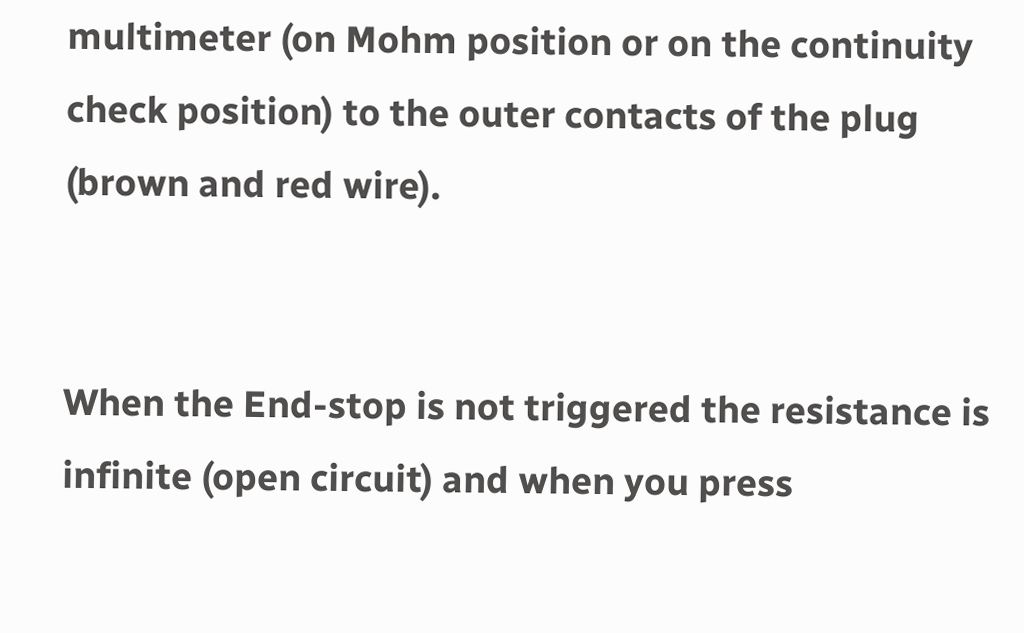multimeter (on Mohm position or on the continuity check position) to the outer contacts of the plug (brown and red wire).


When the End-stop is not triggered the resistance is infinite (open circuit) and when you press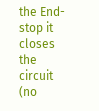the End-stop it closes the circuit (no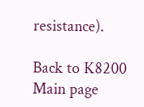resistance).

Back to K8200 Main page